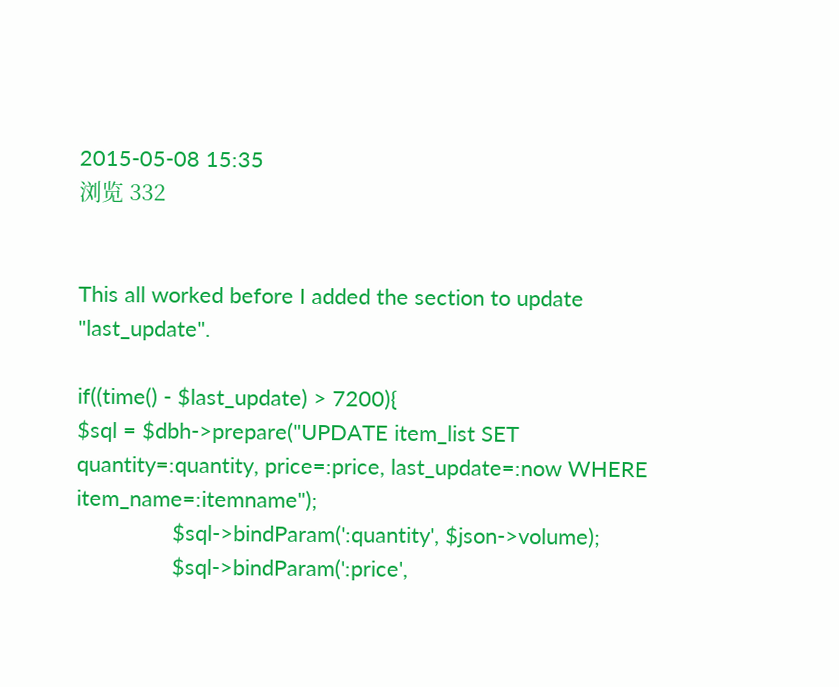2015-05-08 15:35
浏览 332


This all worked before I added the section to update "last_update".

if((time() - $last_update) > 7200){
$sql = $dbh->prepare("UPDATE item_list SET quantity=:quantity, price=:price, last_update=:now WHERE item_name=:itemname");
                $sql->bindParam(':quantity', $json->volume);
                $sql->bindParam(':price',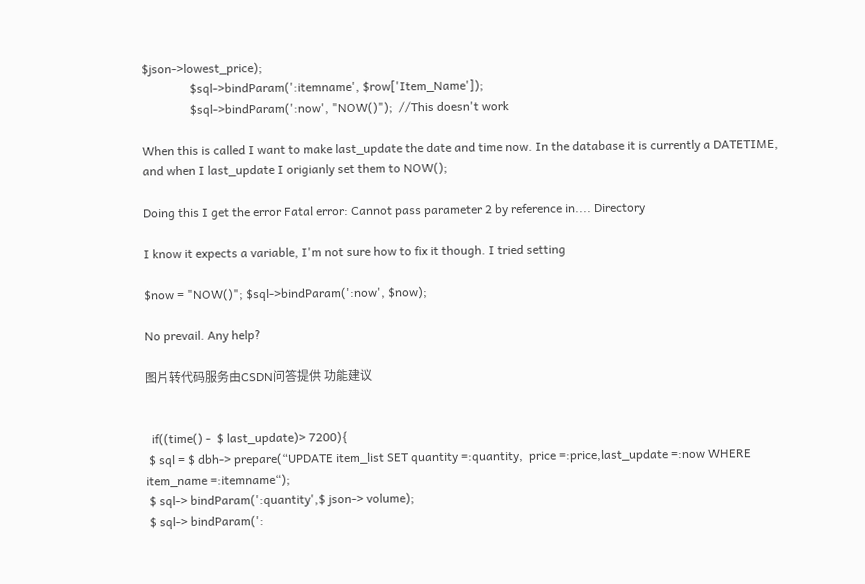$json->lowest_price);
                $sql->bindParam(':itemname', $row['Item_Name']);
                $sql->bindParam(':now', "NOW()");  //This doesn't work

When this is called I want to make last_update the date and time now. In the database it is currently a DATETIME, and when I last_update I origianly set them to NOW();

Doing this I get the error Fatal error: Cannot pass parameter 2 by reference in.... Directory

I know it expects a variable, I'm not sure how to fix it though. I tried setting

$now = "NOW()"; $sql->bindParam(':now', $now);

No prevail. Any help?

图片转代码服务由CSDN问答提供 功能建议


  if((time() -  $ last_update)> 7200){
 $ sql = $ dbh-> prepare(“UPDATE item_list SET quantity =:quantity,  price =:price,last_update =:now WHERE item_name =:itemname“);
 $ sql-> bindParam(':quantity',$ json-> volume);
 $ sql-> bindParam(':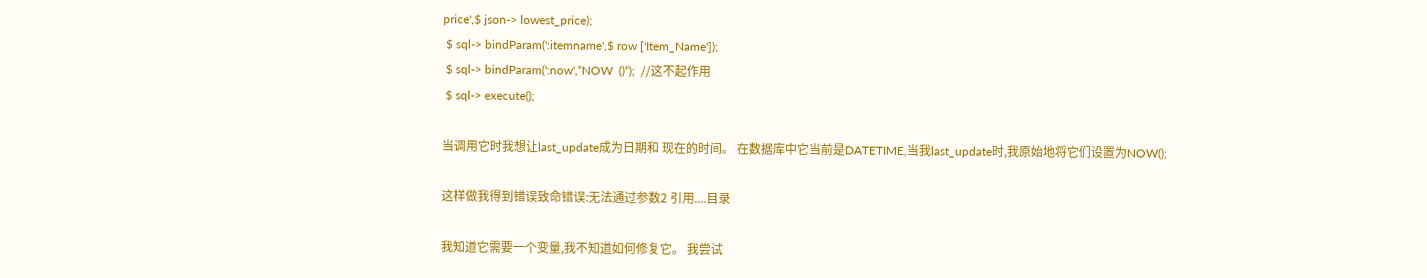price',$ json-> lowest_price);
 $ sql-> bindParam(':itemname',$ row ['Item_Name']);
 $ sql-> bindParam(':now',“NOW  ()“);  //这不起作用
 $ sql-> execute();

当调用它时我想让last_update成为日期和 现在的时间。 在数据库中它当前是DATETIME,当我last_update时,我原始地将它们设置为NOW();

这样做我得到错误致命错误:无法通过参数2 引用....目录

我知道它需要一个变量,我不知道如何修复它。 我尝试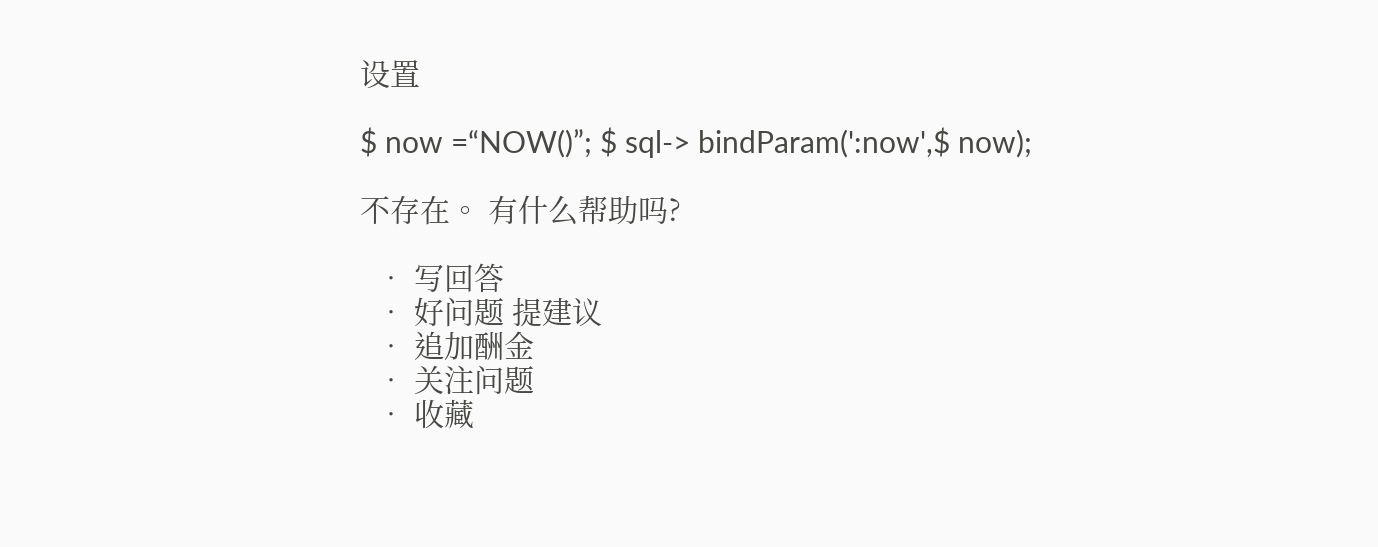设置

$ now =“NOW()”; $ sql-> bindParam(':now',$ now);

不存在。 有什么帮助吗?

  • 写回答
  • 好问题 提建议
  • 追加酬金
  • 关注问题
  • 收藏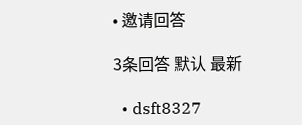• 邀请回答

3条回答 默认 最新

  • dsft8327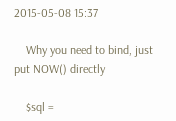2015-05-08 15:37

    Why you need to bind, just put NOW() directly

    $sql =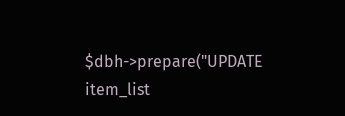$dbh->prepare("UPDATE item_list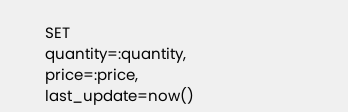SET quantity=:quantity, price=:price, last_update=now()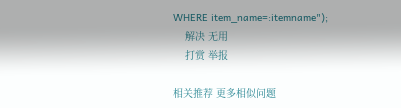WHERE item_name=:itemname");
    解决 无用
    打赏 举报

相关推荐 更多相似问题